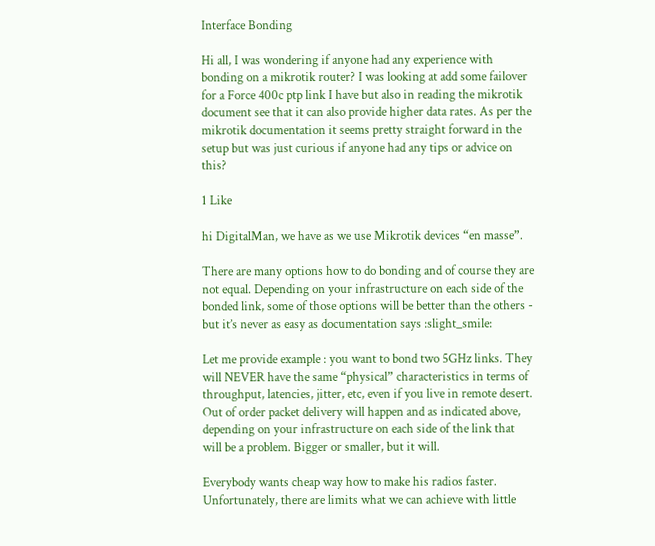Interface Bonding

Hi all, I was wondering if anyone had any experience with bonding on a mikrotik router? I was looking at add some failover for a Force 400c ptp link I have but also in reading the mikrotik document see that it can also provide higher data rates. As per the mikrotik documentation it seems pretty straight forward in the setup but was just curious if anyone had any tips or advice on this?

1 Like

hi DigitalMan, we have as we use Mikrotik devices “en masse”.

There are many options how to do bonding and of course they are not equal. Depending on your infrastructure on each side of the bonded link, some of those options will be better than the others - but it’s never as easy as documentation says :slight_smile:

Let me provide example : you want to bond two 5GHz links. They will NEVER have the same “physical” characteristics in terms of throughput, latencies, jitter, etc, even if you live in remote desert. Out of order packet delivery will happen and as indicated above, depending on your infrastructure on each side of the link that will be a problem. Bigger or smaller, but it will.

Everybody wants cheap way how to make his radios faster. Unfortunately, there are limits what we can achieve with little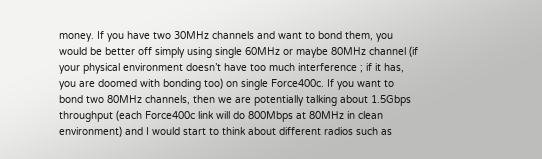money. If you have two 30MHz channels and want to bond them, you would be better off simply using single 60MHz or maybe 80MHz channel (if your physical environment doesn’t have too much interference ; if it has, you are doomed with bonding too) on single Force400c. If you want to bond two 80MHz channels, then we are potentially talking about 1.5Gbps throughput (each Force400c link will do 800Mbps at 80MHz in clean environment) and I would start to think about different radios such as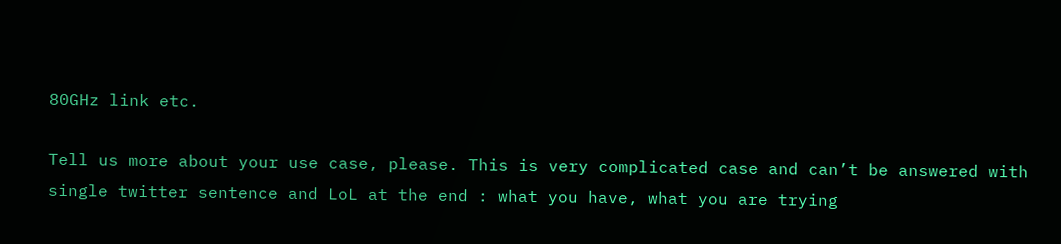80GHz link etc.

Tell us more about your use case, please. This is very complicated case and can’t be answered with single twitter sentence and LoL at the end : what you have, what you are trying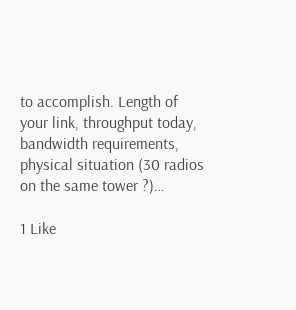to accomplish. Length of your link, throughput today, bandwidth requirements, physical situation (30 radios on the same tower ?)…

1 Like